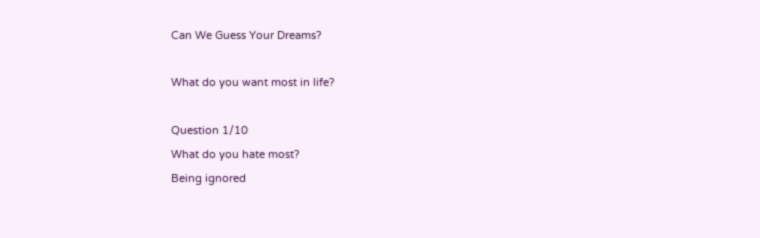Can We Guess Your Dreams?

What do you want most in life?

Question 1/10
What do you hate most?
Being ignored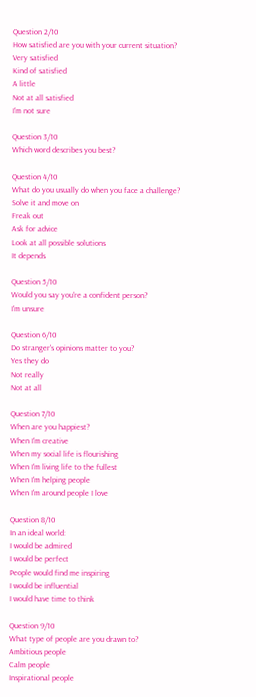Question 2/10
How satisfied are you with your current situation?
Very satisfied
Kind of satisfied
A little
Not at all satisfied
I'm not sure

Question 3/10
Which word describes you best?

Question 4/10
What do you usually do when you face a challenge?
Solve it and move on
Freak out
Ask for advice
Look at all possible solutions
It depends

Question 5/10
Would you say you're a confident person?
I'm unsure

Question 6/10
Do stranger's opinions matter to you?
Yes they do
Not really
Not at all

Question 7/10
When are you happiest?
When I'm creative
When my social life is flourishing
When I'm living life to the fullest
When I'm helping people
When I'm around people I love

Question 8/10
In an ideal world:
I would be admired
I would be perfect
People would find me inspiring
I would be influential
I would have time to think

Question 9/10
What type of people are you drawn to?
Ambitious people
Calm people
Inspirational people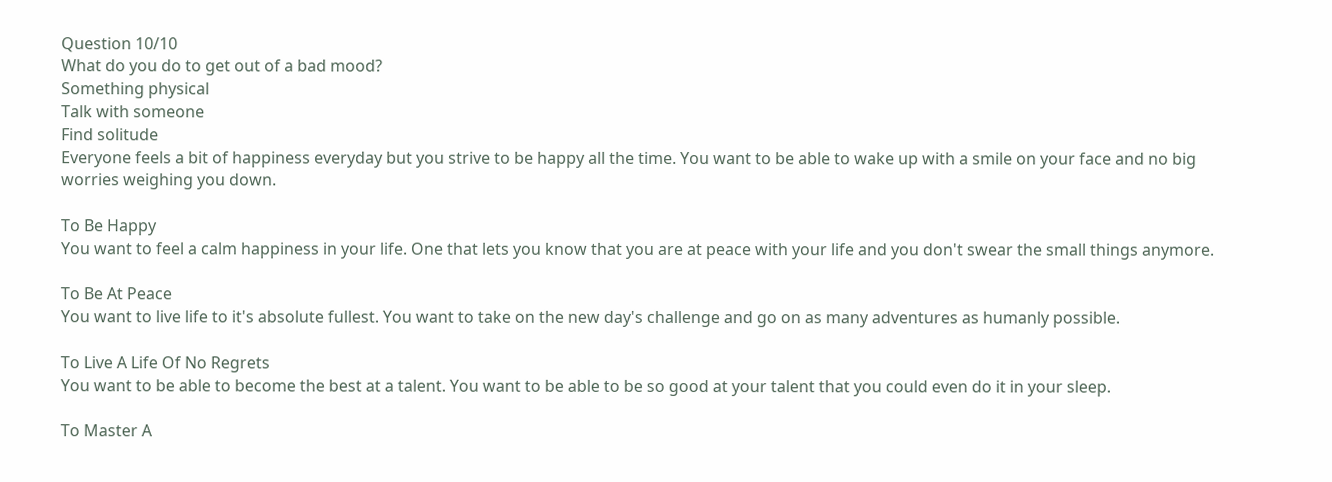Question 10/10
What do you do to get out of a bad mood?
Something physical
Talk with someone
Find solitude
Everyone feels a bit of happiness everyday but you strive to be happy all the time. You want to be able to wake up with a smile on your face and no big worries weighing you down.

To Be Happy
You want to feel a calm happiness in your life. One that lets you know that you are at peace with your life and you don't swear the small things anymore.

To Be At Peace
You want to live life to it's absolute fullest. You want to take on the new day's challenge and go on as many adventures as humanly possible.

To Live A Life Of No Regrets
You want to be able to become the best at a talent. You want to be able to be so good at your talent that you could even do it in your sleep.

To Master A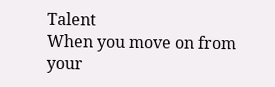Talent
When you move on from your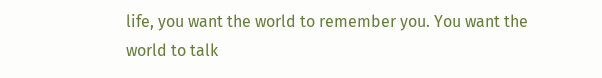life, you want the world to remember you. You want the world to talk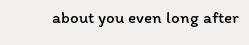about you even long after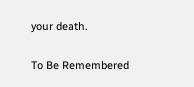your death.

To Be Remembered